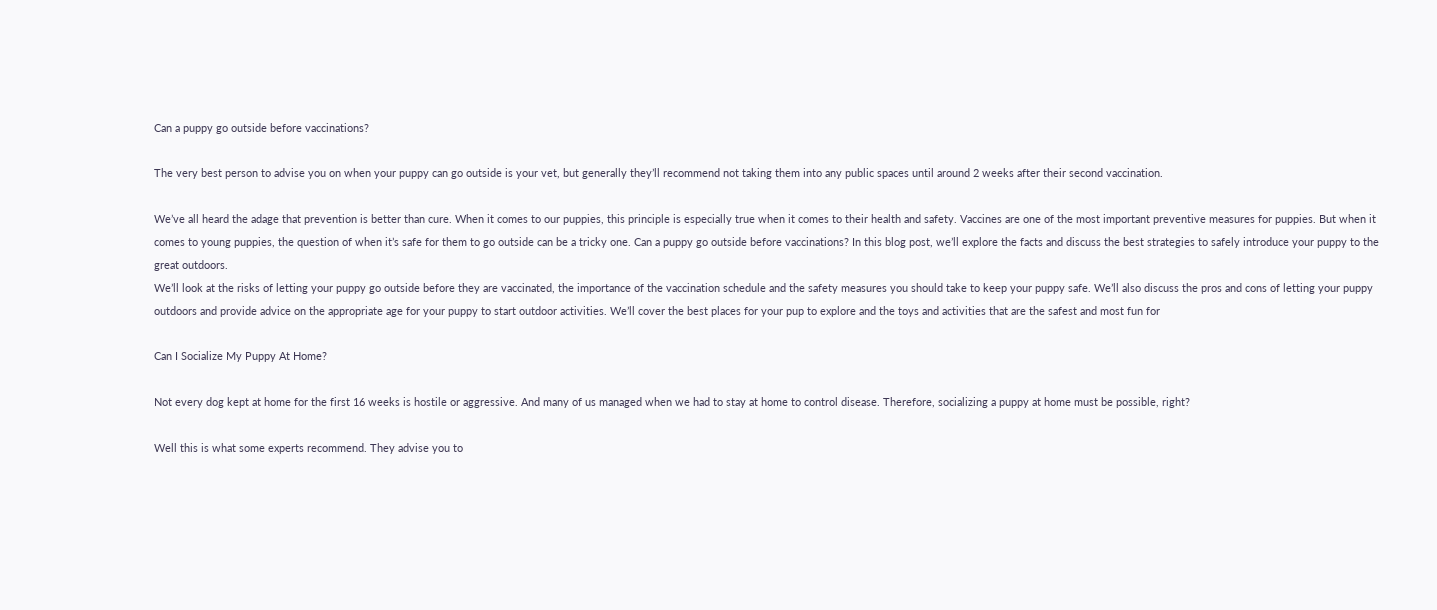Can a puppy go outside before vaccinations?

The very best person to advise you on when your puppy can go outside is your vet, but generally they’ll recommend not taking them into any public spaces until around 2 weeks after their second vaccination.

We’ve all heard the adage that prevention is better than cure. When it comes to our puppies, this principle is especially true when it comes to their health and safety. Vaccines are one of the most important preventive measures for puppies. But when it comes to young puppies, the question of when it’s safe for them to go outside can be a tricky one. Can a puppy go outside before vaccinations? In this blog post, we’ll explore the facts and discuss the best strategies to safely introduce your puppy to the great outdoors.
We’ll look at the risks of letting your puppy go outside before they are vaccinated, the importance of the vaccination schedule and the safety measures you should take to keep your puppy safe. We’ll also discuss the pros and cons of letting your puppy outdoors and provide advice on the appropriate age for your puppy to start outdoor activities. We’ll cover the best places for your pup to explore and the toys and activities that are the safest and most fun for

Can I Socialize My Puppy At Home?

Not every dog kept at home for the first 16 weeks is hostile or aggressive. And many of us managed when we had to stay at home to control disease. Therefore, socializing a puppy at home must be possible, right?

Well this is what some experts recommend. They advise you to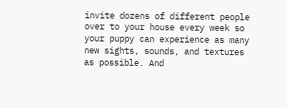invite dozens of different people over to your house every week so your puppy can experience as many new sights, sounds, and textures as possible. And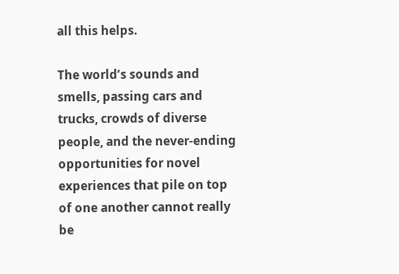all this helps.

The world’s sounds and smells, passing cars and trucks, crowds of diverse people, and the never-ending opportunities for novel experiences that pile on top of one another cannot really be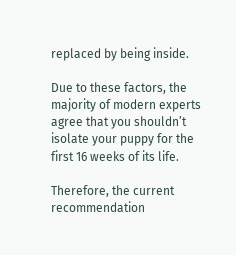replaced by being inside.

Due to these factors, the majority of modern experts agree that you shouldn’t isolate your puppy for the first 16 weeks of its life.

Therefore, the current recommendation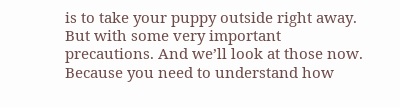is to take your puppy outside right away. But with some very important precautions. And we’ll look at those now. Because you need to understand how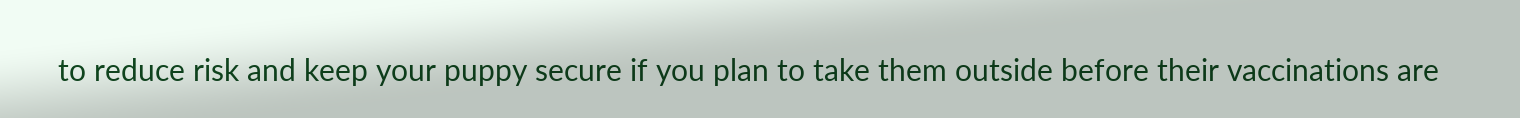to reduce risk and keep your puppy secure if you plan to take them outside before their vaccinations are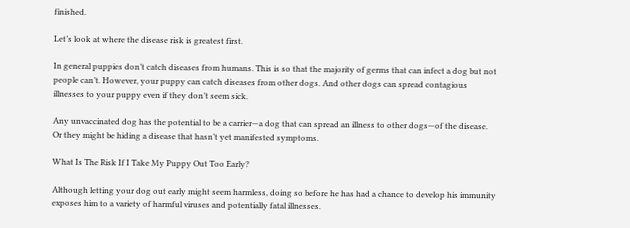finished.

Let’s look at where the disease risk is greatest first.

In general puppies don’t catch diseases from humans. This is so that the majority of germs that can infect a dog but not people can’t. However, your puppy can catch diseases from other dogs. And other dogs can spread contagious illnesses to your puppy even if they don’t seem sick.

Any unvaccinated dog has the potential to be a carrier—a dog that can spread an illness to other dogs—of the disease. Or they might be hiding a disease that hasn’t yet manifested symptoms.

What Is The Risk If I Take My Puppy Out Too Early?

Although letting your dog out early might seem harmless, doing so before he has had a chance to develop his immunity exposes him to a variety of harmful viruses and potentially fatal illnesses.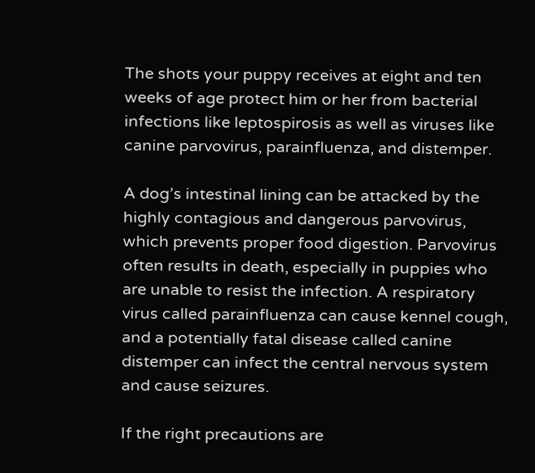The shots your puppy receives at eight and ten weeks of age protect him or her from bacterial infections like leptospirosis as well as viruses like canine parvovirus, parainfluenza, and distemper.

A dog’s intestinal lining can be attacked by the highly contagious and dangerous parvovirus, which prevents proper food digestion. Parvovirus often results in death, especially in puppies who are unable to resist the infection. A respiratory virus called parainfluenza can cause kennel cough, and a potentially fatal disease called canine distemper can infect the central nervous system and cause seizures.

If the right precautions are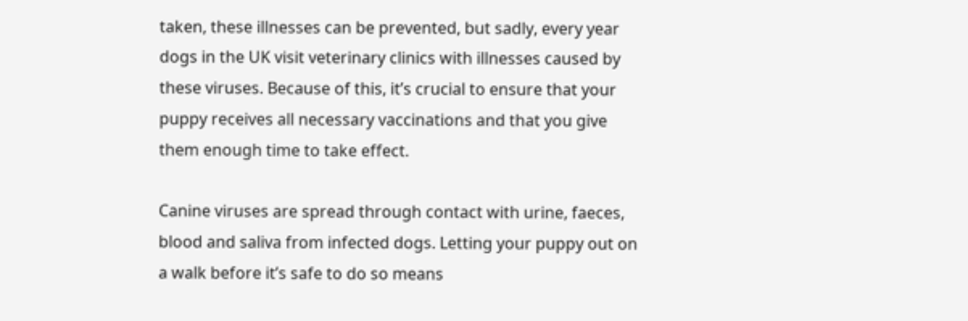taken, these illnesses can be prevented, but sadly, every year dogs in the UK visit veterinary clinics with illnesses caused by these viruses. Because of this, it’s crucial to ensure that your puppy receives all necessary vaccinations and that you give them enough time to take effect.

Canine viruses are spread through contact with urine, faeces, blood and saliva from infected dogs. Letting your puppy out on a walk before it’s safe to do so means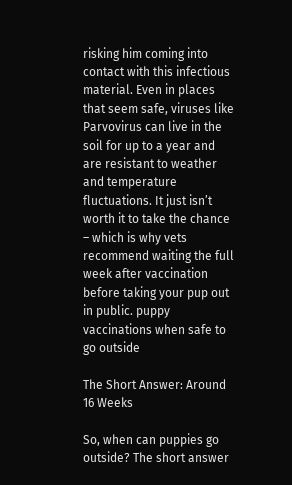risking him coming into contact with this infectious material. Even in places that seem safe, viruses like Parvovirus can live in the soil for up to a year and are resistant to weather and temperature fluctuations. It just isn’t worth it to take the chance – which is why vets recommend waiting the full week after vaccination before taking your pup out in public. puppy vaccinations when safe to go outside

The Short Answer: Around 16 Weeks

So, when can puppies go outside? The short answer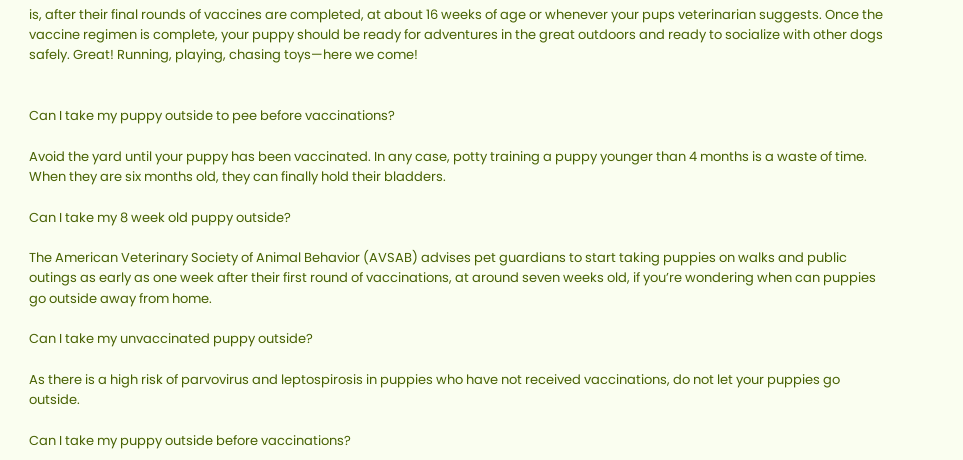is, after their final rounds of vaccines are completed, at about 16 weeks of age or whenever your pups veterinarian suggests. Once the vaccine regimen is complete, your puppy should be ready for adventures in the great outdoors and ready to socialize with other dogs safely. Great! Running, playing, chasing toys—here we come!


Can I take my puppy outside to pee before vaccinations?

Avoid the yard until your puppy has been vaccinated. In any case, potty training a puppy younger than 4 months is a waste of time. When they are six months old, they can finally hold their bladders.

Can I take my 8 week old puppy outside?

The American Veterinary Society of Animal Behavior (AVSAB) advises pet guardians to start taking puppies on walks and public outings as early as one week after their first round of vaccinations, at around seven weeks old, if you’re wondering when can puppies go outside away from home.

Can I take my unvaccinated puppy outside?

As there is a high risk of parvovirus and leptospirosis in puppies who have not received vaccinations, do not let your puppies go outside.

Can I take my puppy outside before vaccinations?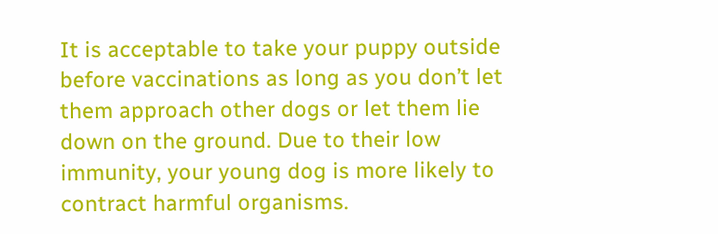It is acceptable to take your puppy outside before vaccinations as long as you don’t let them approach other dogs or let them lie down on the ground. Due to their low immunity, your young dog is more likely to contract harmful organisms.